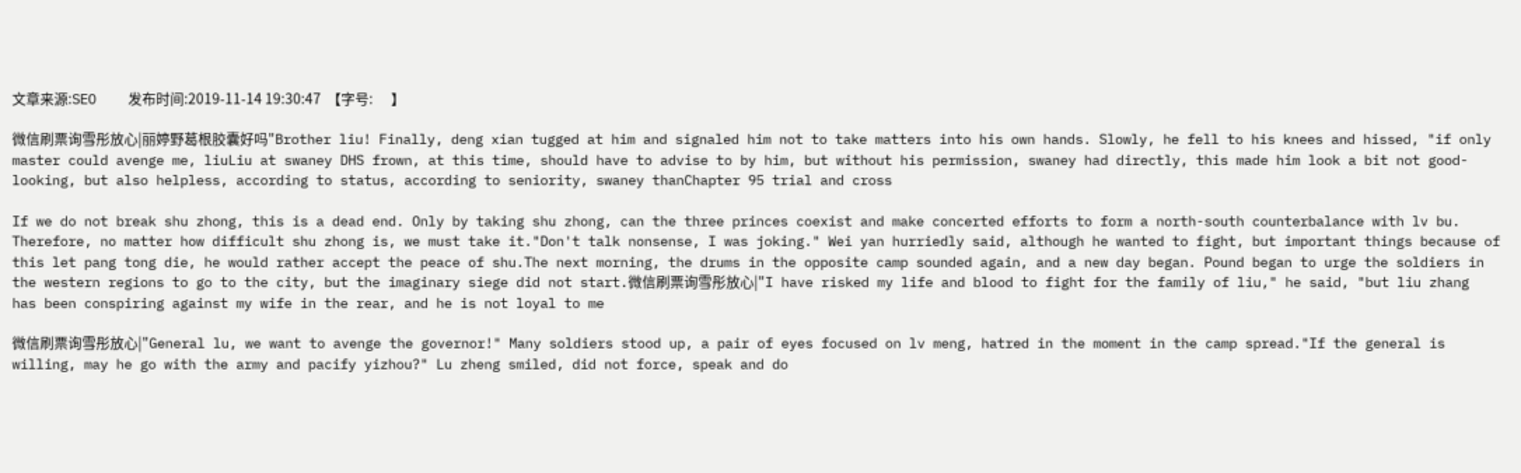文章来源:SEO    发布时间:2019-11-14 19:30:47  【字号:      】

微信刷票询雪彤放心|丽婷野葛根胶囊好吗"Brother liu! Finally, deng xian tugged at him and signaled him not to take matters into his own hands. Slowly, he fell to his knees and hissed, "if only master could avenge me, liuLiu at swaney DHS frown, at this time, should have to advise to by him, but without his permission, swaney had directly, this made him look a bit not good-looking, but also helpless, according to status, according to seniority, swaney thanChapter 95 trial and cross

If we do not break shu zhong, this is a dead end. Only by taking shu zhong, can the three princes coexist and make concerted efforts to form a north-south counterbalance with lv bu. Therefore, no matter how difficult shu zhong is, we must take it."Don't talk nonsense, I was joking." Wei yan hurriedly said, although he wanted to fight, but important things because of this let pang tong die, he would rather accept the peace of shu.The next morning, the drums in the opposite camp sounded again, and a new day began. Pound began to urge the soldiers in the western regions to go to the city, but the imaginary siege did not start.微信刷票询雪彤放心|"I have risked my life and blood to fight for the family of liu," he said, "but liu zhang has been conspiring against my wife in the rear, and he is not loyal to me

微信刷票询雪彤放心|"General lu, we want to avenge the governor!" Many soldiers stood up, a pair of eyes focused on lv meng, hatred in the moment in the camp spread."If the general is willing, may he go with the army and pacify yizhou?" Lu zheng smiled, did not force, speak and do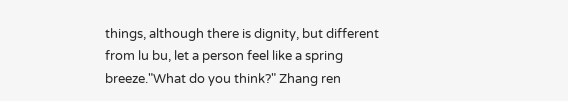things, although there is dignity, but different from lu bu, let a person feel like a spring breeze."What do you think?" Zhang ren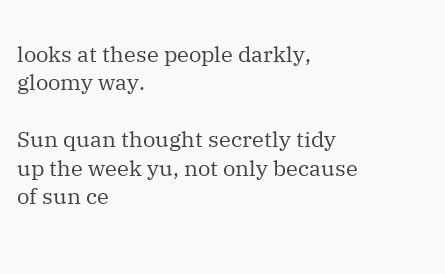looks at these people darkly, gloomy way.

Sun quan thought secretly tidy up the week yu, not only because of sun ce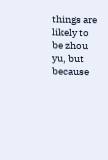things are likely to be zhou yu, but because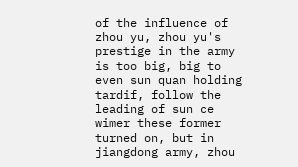of the influence of zhou yu, zhou yu's prestige in the army is too big, big to even sun quan holding tardif, follow the leading of sun ce wimer these former turned on, but in jiangdong army, zhou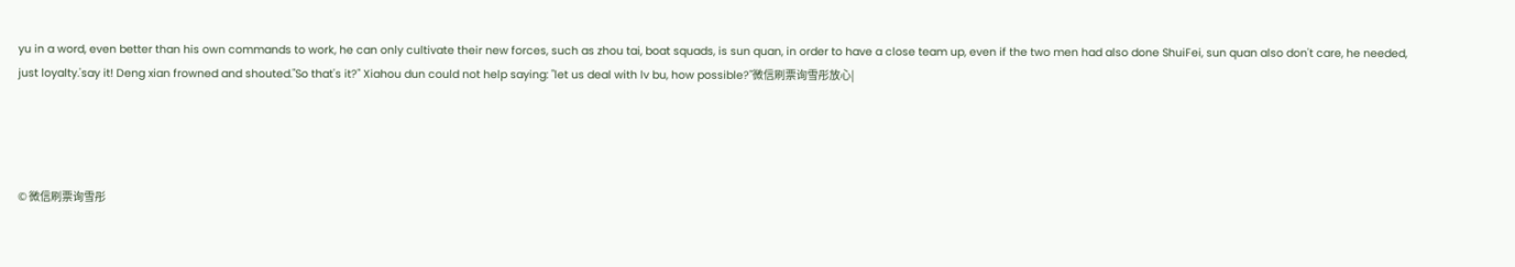yu in a word, even better than his own commands to work, he can only cultivate their new forces, such as zhou tai, boat squads, is sun quan, in order to have a close team up, even if the two men had also done ShuiFei, sun quan also don't care, he needed, just loyalty.'say it! Deng xian frowned and shouted."So that's it?" Xiahou dun could not help saying: "let us deal with lv bu, how possible?"微信刷票询雪彤放心|




© 微信刷票询雪彤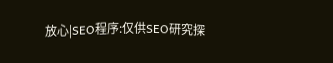放心|SEO程序:仅供SEO研究探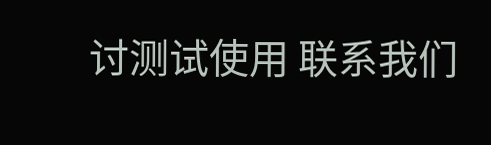讨测试使用 联系我们